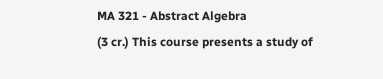MA 321 - Abstract Algebra
(3 cr.) This course presents a study of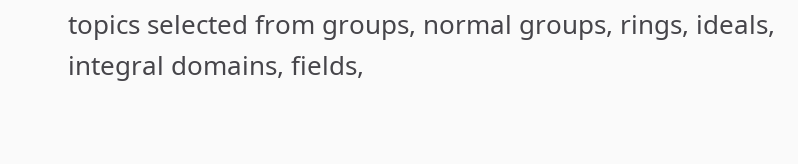topics selected from groups, normal groups, rings, ideals, integral domains, fields,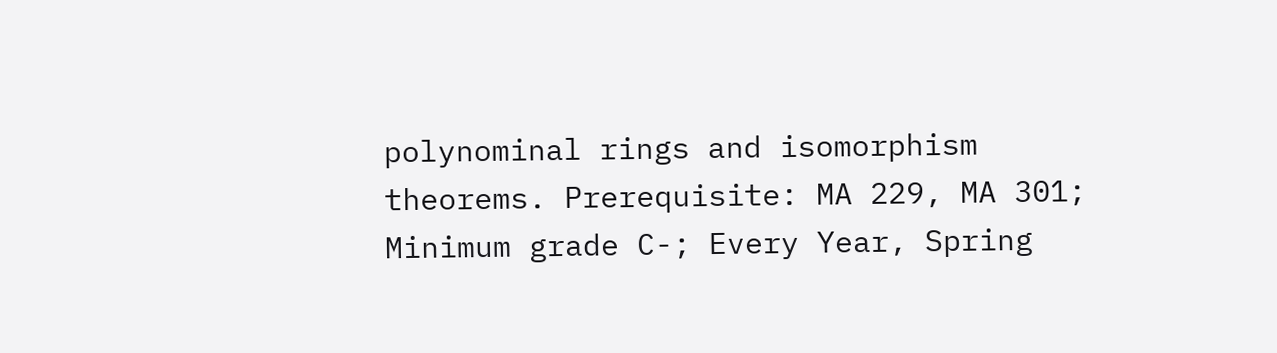polynominal rings and isomorphism theorems. Prerequisite: MA 229, MA 301; Minimum grade C-; Every Year, Spring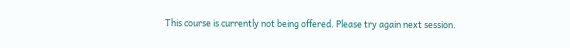This course is currently not being offered. Please try again next session.